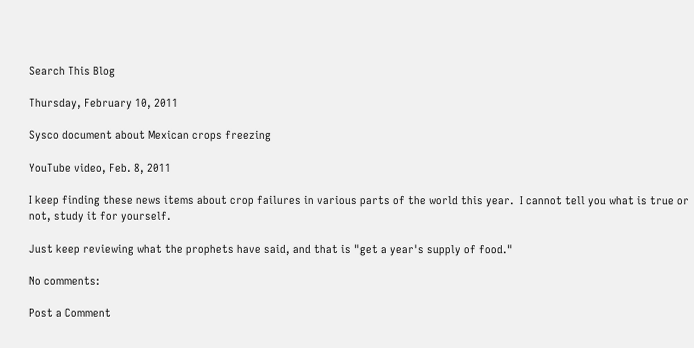Search This Blog

Thursday, February 10, 2011

Sysco document about Mexican crops freezing

YouTube video, Feb. 8, 2011

I keep finding these news items about crop failures in various parts of the world this year.  I cannot tell you what is true or not, study it for yourself.

Just keep reviewing what the prophets have said, and that is "get a year's supply of food."

No comments:

Post a Comment